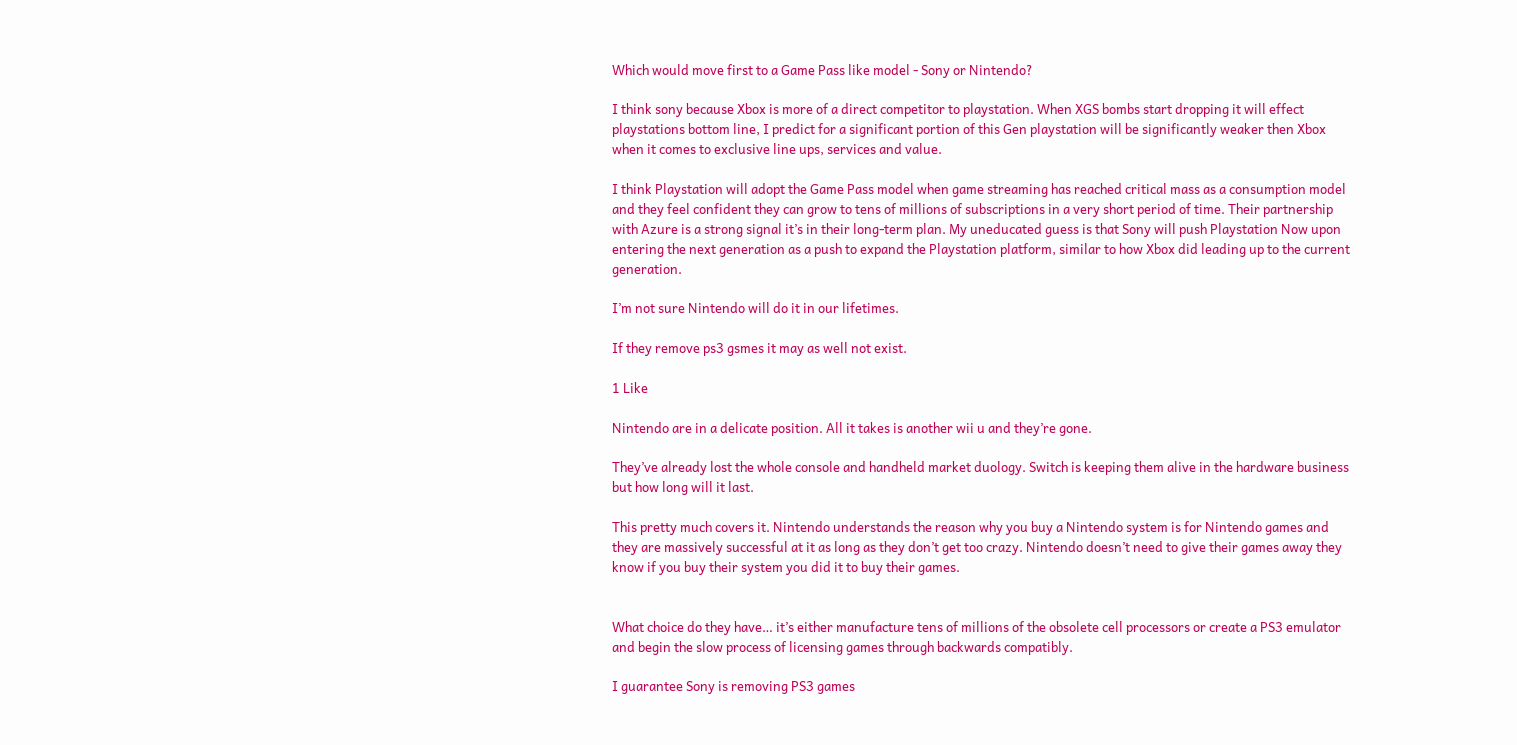Which would move first to a Game Pass like model - Sony or Nintendo?

I think sony because Xbox is more of a direct competitor to playstation. When XGS bombs start dropping it will effect playstations bottom line, I predict for a significant portion of this Gen playstation will be significantly weaker then Xbox when it comes to exclusive line ups, services and value.

I think Playstation will adopt the Game Pass model when game streaming has reached critical mass as a consumption model and they feel confident they can grow to tens of millions of subscriptions in a very short period of time. Their partnership with Azure is a strong signal it’s in their long-term plan. My uneducated guess is that Sony will push Playstation Now upon entering the next generation as a push to expand the Playstation platform, similar to how Xbox did leading up to the current generation.

I’m not sure Nintendo will do it in our lifetimes.

If they remove ps3 gsmes it may as well not exist.

1 Like

Nintendo are in a delicate position. All it takes is another wii u and they’re gone.

They’ve already lost the whole console and handheld market duology. Switch is keeping them alive in the hardware business but how long will it last.

This pretty much covers it. Nintendo understands the reason why you buy a Nintendo system is for Nintendo games and they are massively successful at it as long as they don’t get too crazy. Nintendo doesn’t need to give their games away they know if you buy their system you did it to buy their games.


What choice do they have… it’s either manufacture tens of millions of the obsolete cell processors or create a PS3 emulator and begin the slow process of licensing games through backwards compatibly.

I guarantee Sony is removing PS3 games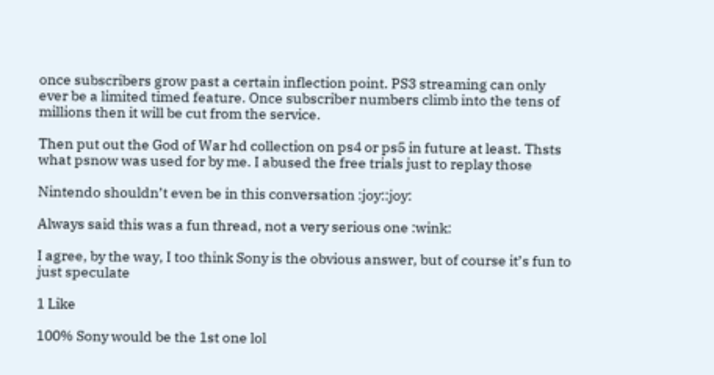once subscribers grow past a certain inflection point. PS3 streaming can only ever be a limited timed feature. Once subscriber numbers climb into the tens of millions then it will be cut from the service.

Then put out the God of War hd collection on ps4 or ps5 in future at least. Thsts what psnow was used for by me. I abused the free trials just to replay those

Nintendo shouldn’t even be in this conversation :joy::joy:

Always said this was a fun thread, not a very serious one :wink:

I agree, by the way, I too think Sony is the obvious answer, but of course it’s fun to just speculate

1 Like

100% Sony would be the 1st one lol